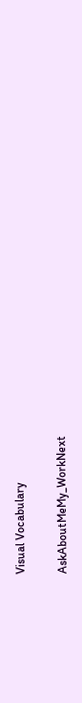Visual Vocabulary

AskAboutMeMy_WorkNext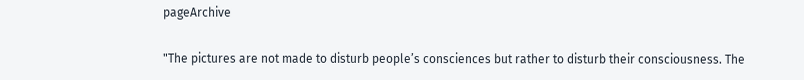pageArchive

"The pictures are not made to disturb people’s consciences but rather to disturb their consciousness. The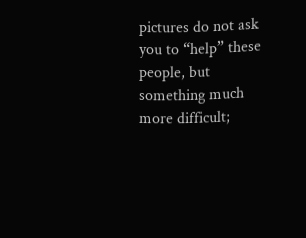pictures do not ask you to “help” these people, but something much more difficult;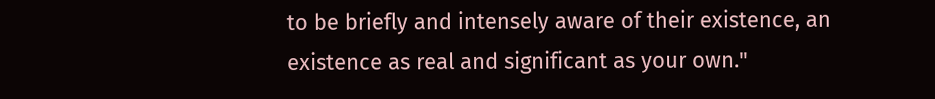to be briefly and intensely aware of their existence, an existence as real and significant as your own."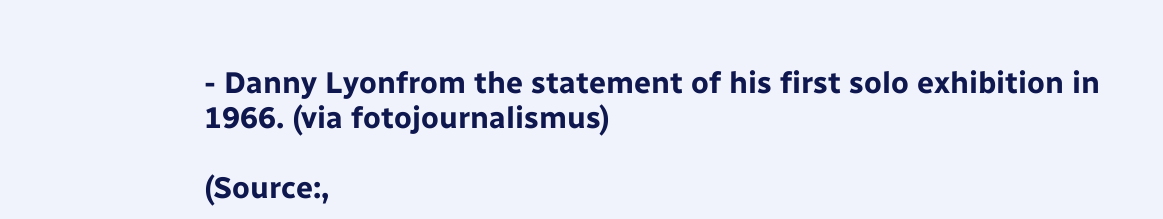- Danny Lyonfrom the statement of his first solo exhibition in 1966. (via fotojournalismus)

(Source:,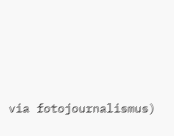via fotojournalismus)